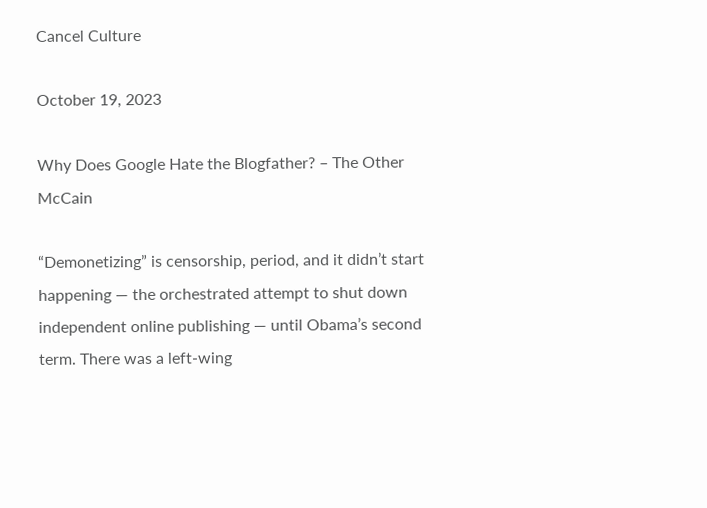Cancel Culture

October 19, 2023

Why Does Google Hate the Blogfather? – The Other McCain

“Demonetizing” is censorship, period, and it didn’t start happening — the orchestrated attempt to shut down independent online publishing — until Obama’s second term. There was a left-wing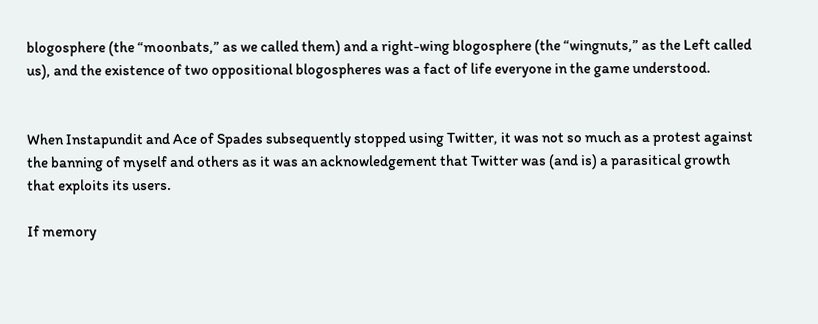blogosphere (the “moonbats,” as we called them) and a right-wing blogosphere (the “wingnuts,” as the Left called us), and the existence of two oppositional blogospheres was a fact of life everyone in the game understood.


When Instapundit and Ace of Spades subsequently stopped using Twitter, it was not so much as a protest against the banning of myself and others as it was an acknowledgement that Twitter was (and is) a parasitical growth that exploits its users.

If memory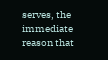serves, the immediate reason that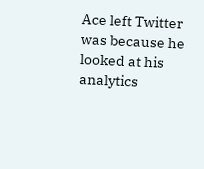Ace left Twitter was because he looked at his analytics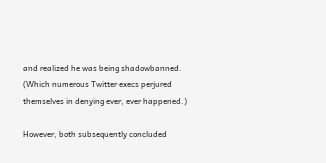and realized he was being shadowbanned. (Which numerous Twitter execs perjured themselves in denying ever, ever happened.)

However, both subsequently concluded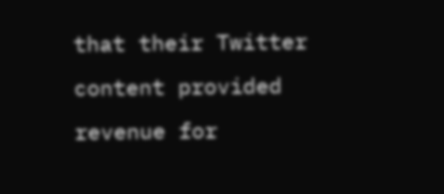that their Twitter content provided revenue for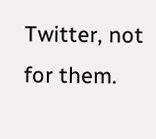Twitter, not for them.